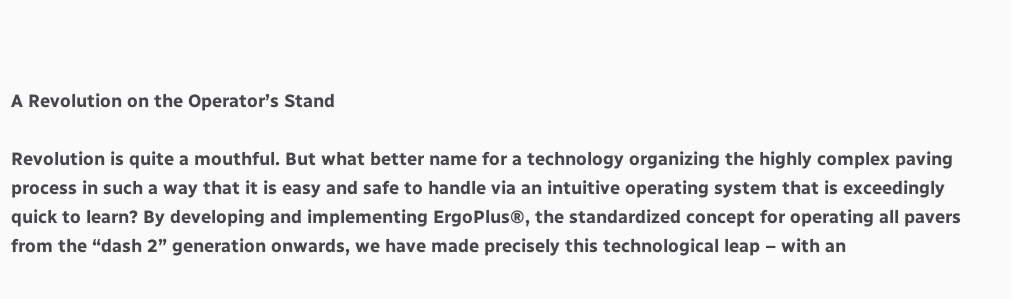A Revolution on the Operator’s Stand

Revolution is quite a mouthful. But what better name for a technology organizing the highly complex paving process in such a way that it is easy and safe to handle via an intuitive operating system that is exceedingly quick to learn? By developing and implementing ErgoPlus®, the standardized concept for operating all pavers from the “dash 2” generation onwards, we have made precisely this technological leap – with an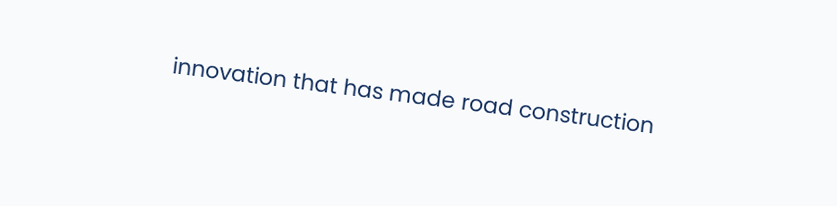innovation that has made road construction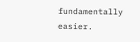fundamentally easier.